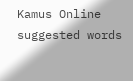Kamus Online
suggested words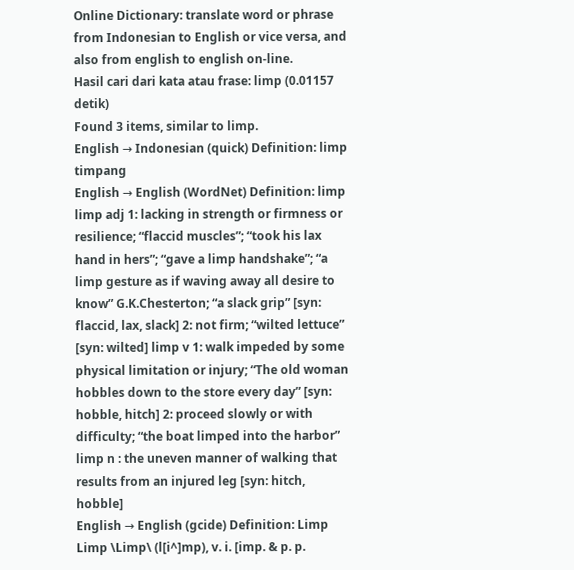Online Dictionary: translate word or phrase from Indonesian to English or vice versa, and also from english to english on-line.
Hasil cari dari kata atau frase: limp (0.01157 detik)
Found 3 items, similar to limp.
English → Indonesian (quick) Definition: limp timpang
English → English (WordNet) Definition: limp limp adj 1: lacking in strength or firmness or resilience; “flaccid muscles”; “took his lax hand in hers”; “gave a limp handshake”; “a limp gesture as if waving away all desire to know” G.K.Chesterton; “a slack grip” [syn: flaccid, lax, slack] 2: not firm; “wilted lettuce” [syn: wilted] limp v 1: walk impeded by some physical limitation or injury; “The old woman hobbles down to the store every day” [syn: hobble, hitch] 2: proceed slowly or with difficulty; “the boat limped into the harbor” limp n : the uneven manner of walking that results from an injured leg [syn: hitch, hobble]
English → English (gcide) Definition: Limp Limp \Limp\ (l[i^]mp), v. i. [imp. & p. p.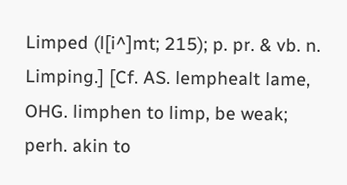Limped (l[i^]mt; 215); p. pr. & vb. n. Limping.] [Cf. AS. lemphealt lame, OHG. limphen to limp, be weak; perh. akin to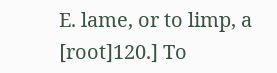E. lame, or to limp, a [root]120.] To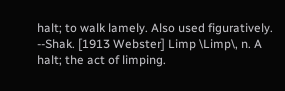halt; to walk lamely. Also used figuratively. --Shak. [1913 Webster] Limp \Limp\, n. A halt; the act of limping.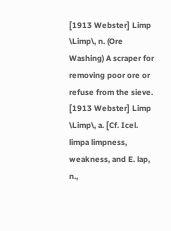[1913 Webster] Limp \Limp\, n. (Ore Washing) A scraper for removing poor ore or refuse from the sieve. [1913 Webster] Limp \Limp\, a. [Cf. Icel. limpa limpness, weakness, and E. lap, n.,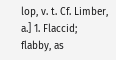lop, v. t. Cf. Limber, a.] 1. Flaccid; flabby, as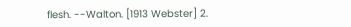flesh. --Walton. [1913 Webster] 2.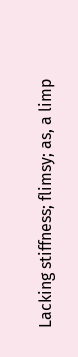Lacking stiffness; flimsy; as, a limp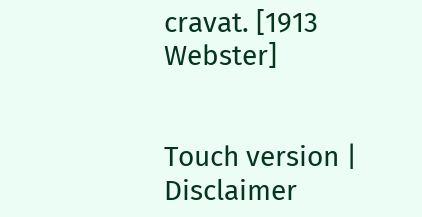cravat. [1913 Webster]


Touch version | Disclaimer